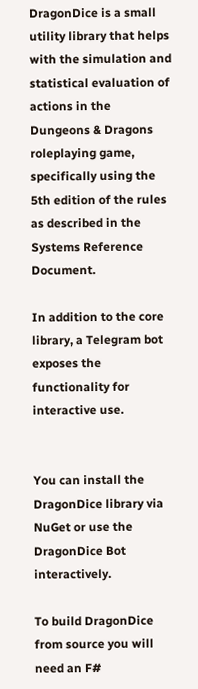DragonDice is a small utility library that helps with the simulation and statistical evaluation of actions in the Dungeons & Dragons roleplaying game, specifically using the 5th edition of the rules as described in the Systems Reference Document.

In addition to the core library, a Telegram bot exposes the functionality for interactive use.


You can install the DragonDice library via NuGet or use the DragonDice Bot interactively.

To build DragonDice from source you will need an F#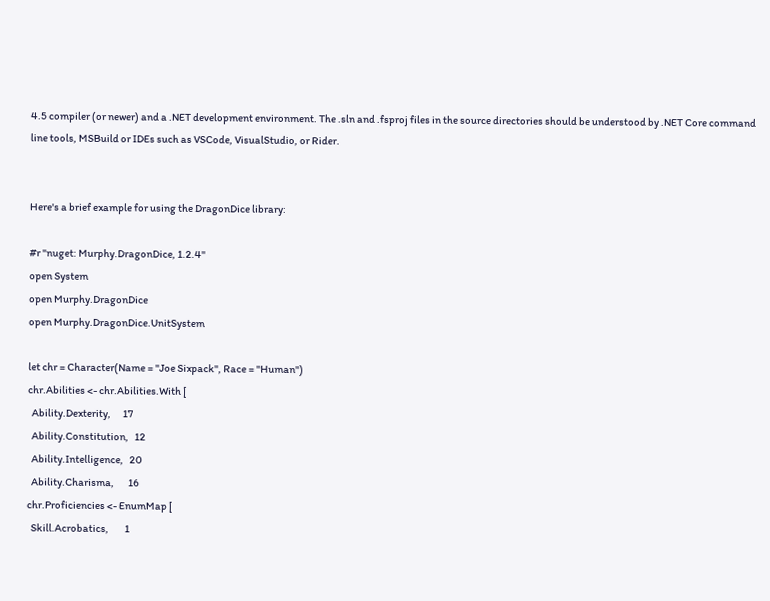4.5 compiler (or newer) and a .NET development environment. The .sln and .fsproj files in the source directories should be understood by .NET Core command line tools, MSBuild or IDEs such as VSCode, VisualStudio, or Rider.


Here's a brief example for using the DragonDice library:

#r "nuget: Murphy.DragonDice, 1.2.4"
open System
open Murphy.DragonDice
open Murphy.DragonDice.UnitSystem

let chr = Character(Name = "Joe Sixpack", Race = "Human")
chr.Abilities <- chr.Abilities.With [
  Ability.Dexterity,      17
  Ability.Constitution,   12
  Ability.Intelligence,   20
  Ability.Charisma,       16
chr.Proficiencies <- EnumMap [
  Skill.Acrobatics,        1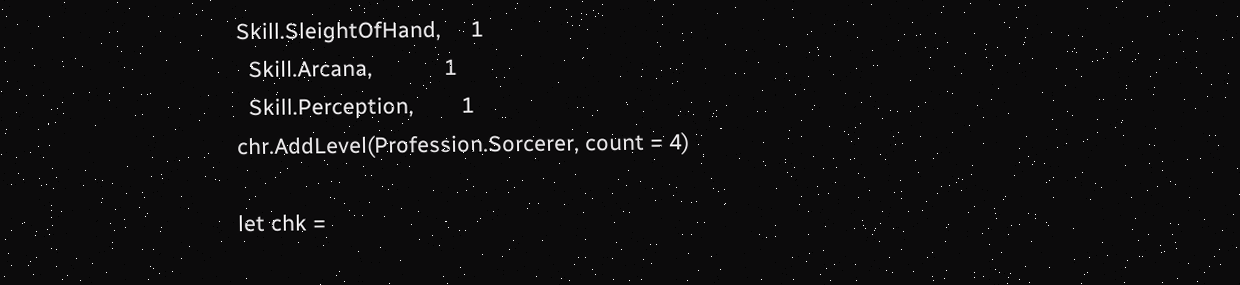Skill.SleightOfHand,     1
  Skill.Arcana,            1
  Skill.Perception,        1
chr.AddLevel(Profession.Sorcerer, count = 4)

let chk =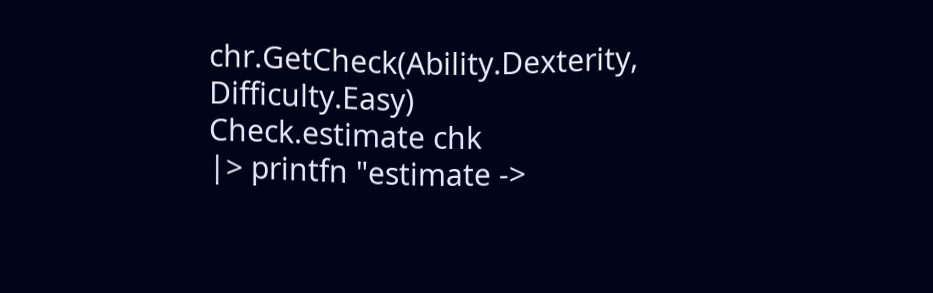chr.GetCheck(Ability.Dexterity, Difficulty.Easy)
Check.estimate chk
|> printfn "estimate ->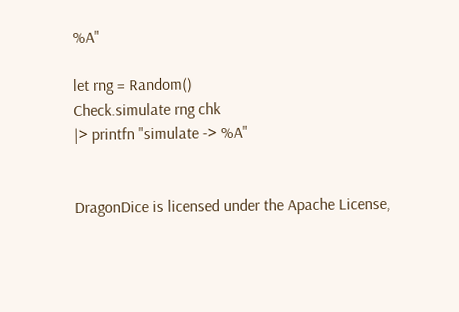%A"

let rng = Random()
Check.simulate rng chk
|> printfn "simulate -> %A"


DragonDice is licensed under the Apache License,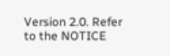Version 2.0. Refer to the NOTICE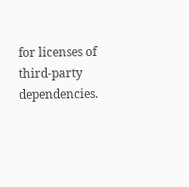for licenses of third-party dependencies.